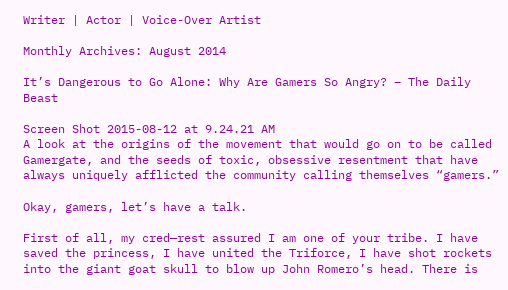Writer | Actor | Voice-Over Artist

Monthly Archives: August 2014

It’s Dangerous to Go Alone: Why Are Gamers So Angry? – The Daily Beast

Screen Shot 2015-08-12 at 9.24.21 AM
A look at the origins of the movement that would go on to be called Gamergate, and the seeds of toxic, obsessive resentment that have always uniquely afflicted the community calling themselves “gamers.”

Okay, gamers, let’s have a talk.

First of all, my cred—rest assured I am one of your tribe. I have saved the princess, I have united the Triforce, I have shot rockets into the giant goat skull to blow up John Romero’s head. There is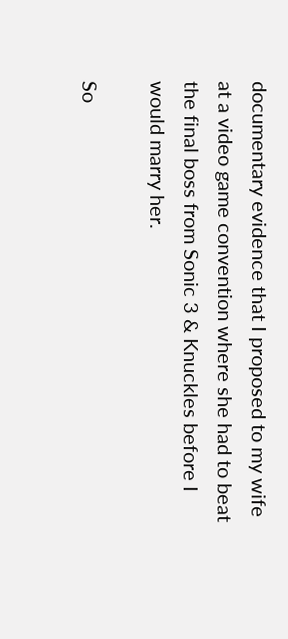documentary evidence that I proposed to my wife at a video game convention where she had to beat the final boss from Sonic 3 & Knuckles before I would marry her.

So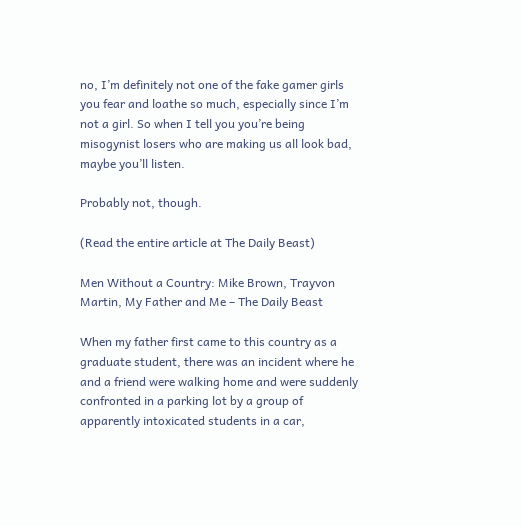no, I’m definitely not one of the fake gamer girls you fear and loathe so much, especially since I’m not a girl. So when I tell you you’re being misogynist losers who are making us all look bad, maybe you’ll listen.

Probably not, though.

(Read the entire article at The Daily Beast)

Men Without a Country: Mike Brown, Trayvon Martin, My Father and Me – The Daily Beast

When my father first came to this country as a graduate student, there was an incident where he and a friend were walking home and were suddenly confronted in a parking lot by a group of apparently intoxicated students in a car,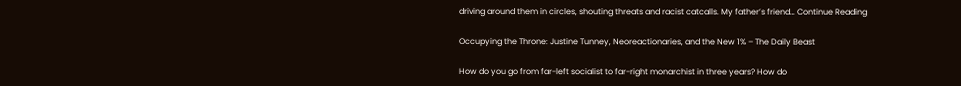driving around them in circles, shouting threats and racist catcalls. My father’s friend… Continue Reading

Occupying the Throne: Justine Tunney, Neoreactionaries, and the New 1% – The Daily Beast

How do you go from far-left socialist to far-right monarchist in three years? How do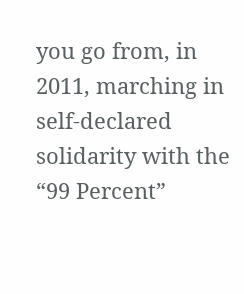you go from, in 2011, marching in self-declared solidarity with the “99 Percent”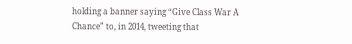holding a banner saying “Give Class War A Chance” to, in 2014, tweeting that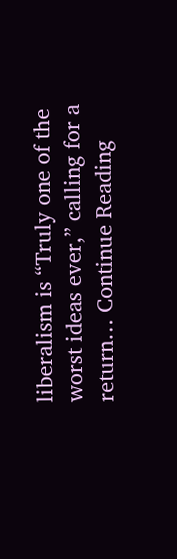liberalism is “Truly one of the worst ideas ever,” calling for a return… Continue Reading